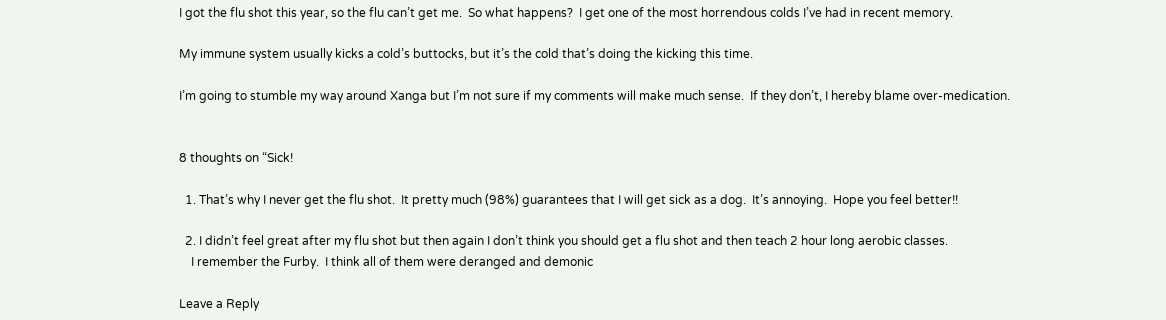I got the flu shot this year, so the flu can’t get me.  So what happens?  I get one of the most horrendous colds I’ve had in recent memory.

My immune system usually kicks a cold’s buttocks, but it’s the cold that’s doing the kicking this time.

I’m going to stumble my way around Xanga but I’m not sure if my comments will make much sense.  If they don’t, I hereby blame over-medication.


8 thoughts on “Sick!

  1. That’s why I never get the flu shot.  It pretty much (98%) guarantees that I will get sick as a dog.  It’s annoying.  Hope you feel better!!

  2. I didn’t feel great after my flu shot but then again I don’t think you should get a flu shot and then teach 2 hour long aerobic classes.
    I remember the Furby.  I think all of them were deranged and demonic

Leave a Reply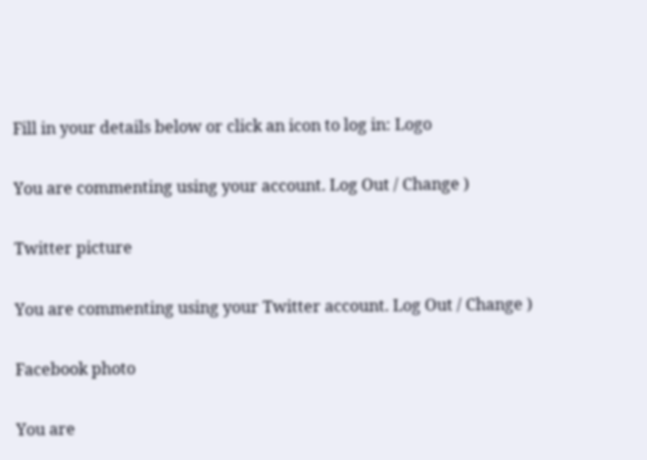Fill in your details below or click an icon to log in: Logo

You are commenting using your account. Log Out / Change )

Twitter picture

You are commenting using your Twitter account. Log Out / Change )

Facebook photo

You are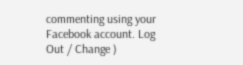commenting using your Facebook account. Log Out / Change )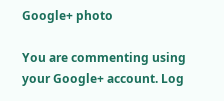Google+ photo

You are commenting using your Google+ account. Log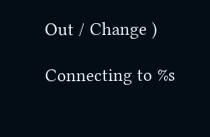Out / Change )

Connecting to %s